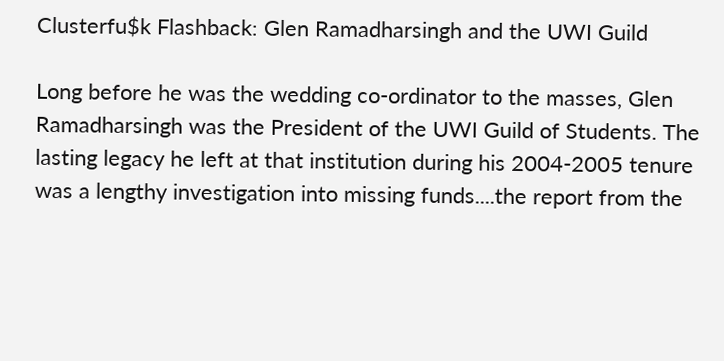Clusterfu$k Flashback: Glen Ramadharsingh and the UWI Guild

Long before he was the wedding co-ordinator to the masses, Glen Ramadharsingh was the President of the UWI Guild of Students. The lasting legacy he left at that institution during his 2004-2005 tenure was a lengthy investigation into missing funds....the report from the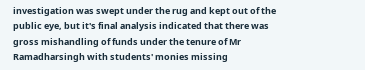investigation was swept under the rug and kept out of the public eye, but it's final analysis indicated that there was gross mishandling of funds under the tenure of Mr Ramadharsingh with students' monies missing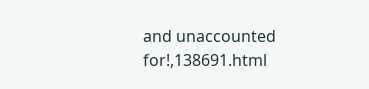and unaccounted for!,138691.html